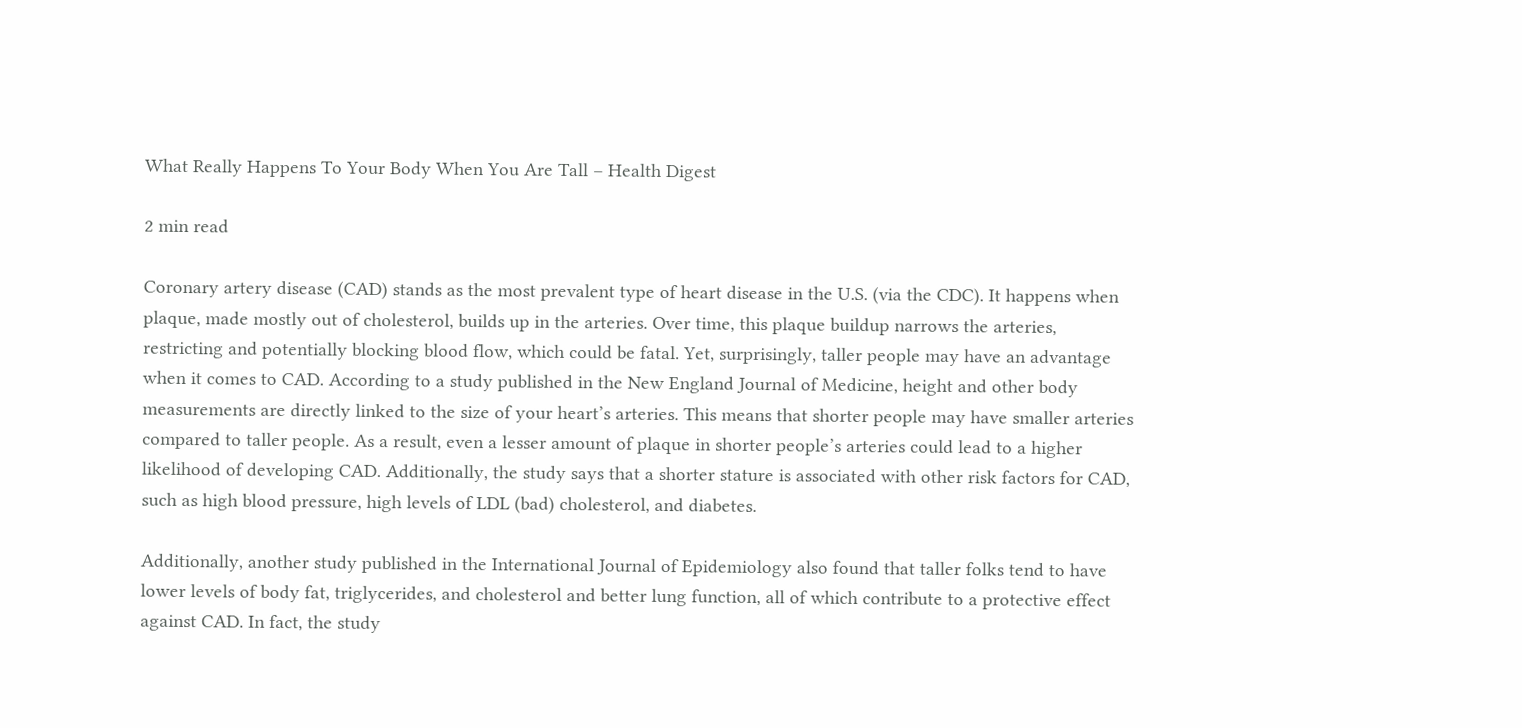What Really Happens To Your Body When You Are Tall – Health Digest

2 min read

Coronary artery disease (CAD) stands as the most prevalent type of heart disease in the U.S. (via the CDC). It happens when plaque, made mostly out of cholesterol, builds up in the arteries. Over time, this plaque buildup narrows the arteries, restricting and potentially blocking blood flow, which could be fatal. Yet, surprisingly, taller people may have an advantage when it comes to CAD. According to a study published in the New England Journal of Medicine, height and other body measurements are directly linked to the size of your heart’s arteries. This means that shorter people may have smaller arteries compared to taller people. As a result, even a lesser amount of plaque in shorter people’s arteries could lead to a higher likelihood of developing CAD. Additionally, the study says that a shorter stature is associated with other risk factors for CAD, such as high blood pressure, high levels of LDL (bad) cholesterol, and diabetes.

Additionally, another study published in the International Journal of Epidemiology also found that taller folks tend to have lower levels of body fat, triglycerides, and cholesterol and better lung function, all of which contribute to a protective effect against CAD. In fact, the study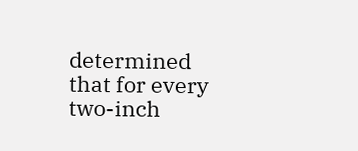determined that for every two-inch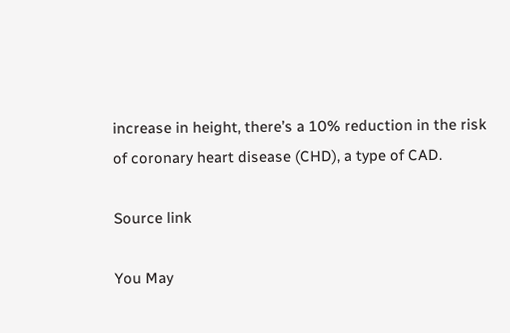increase in height, there’s a 10% reduction in the risk of coronary heart disease (CHD), a type of CAD.

Source link

You May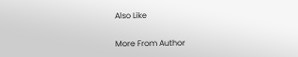Also Like

More From Author